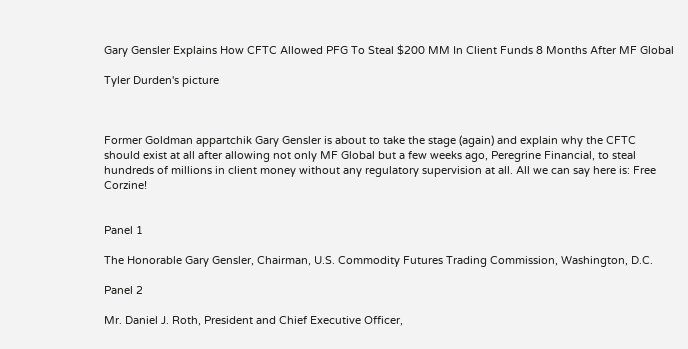Gary Gensler Explains How CFTC Allowed PFG To Steal $200 MM In Client Funds 8 Months After MF Global

Tyler Durden's picture



Former Goldman appartchik Gary Gensler is about to take the stage (again) and explain why the CFTC should exist at all after allowing not only MF Global but a few weeks ago, Peregrine Financial, to steal hundreds of millions in client money without any regulatory supervision at all. All we can say here is: Free Corzine!


Panel 1

The Honorable Gary Gensler, Chairman, U.S. Commodity Futures Trading Commission, Washington, D.C.

Panel 2

Mr. Daniel J. Roth, President and Chief Executive Officer,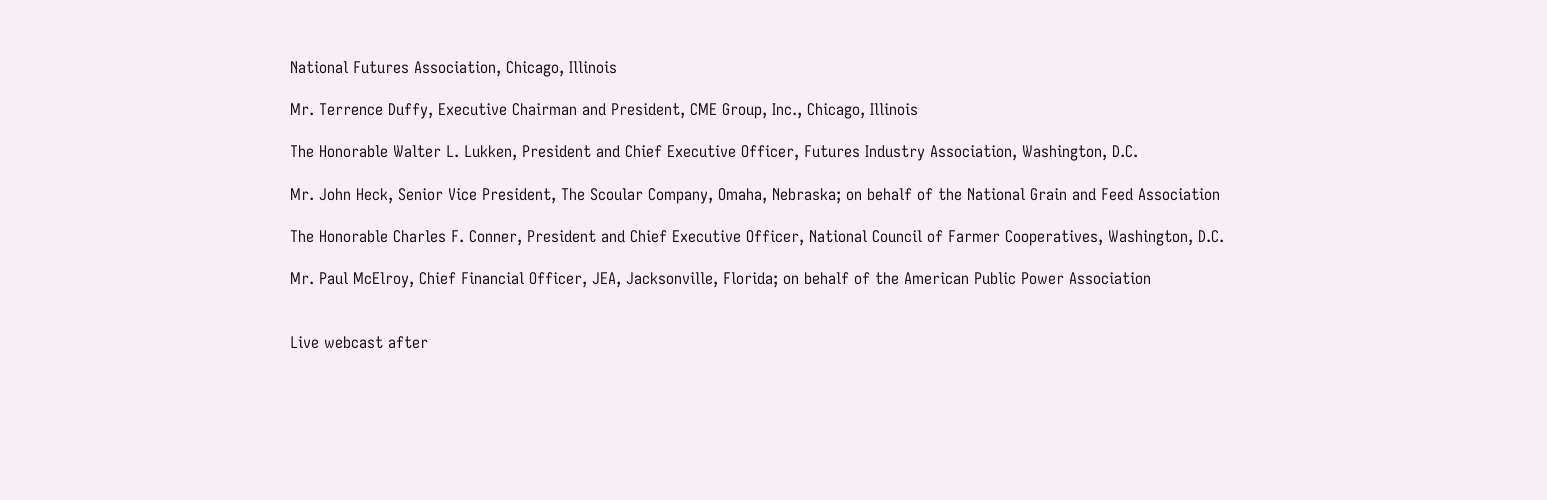National Futures Association, Chicago, Illinois

Mr. Terrence Duffy, Executive Chairman and President, CME Group, Inc., Chicago, Illinois

The Honorable Walter L. Lukken, President and Chief Executive Officer, Futures Industry Association, Washington, D.C.

Mr. John Heck, Senior Vice President, The Scoular Company, Omaha, Nebraska; on behalf of the National Grain and Feed Association

The Honorable Charles F. Conner, President and Chief Executive Officer, National Council of Farmer Cooperatives, Washington, D.C.

Mr. Paul McElroy, Chief Financial Officer, JEA, Jacksonville, Florida; on behalf of the American Public Power Association


Live webcast after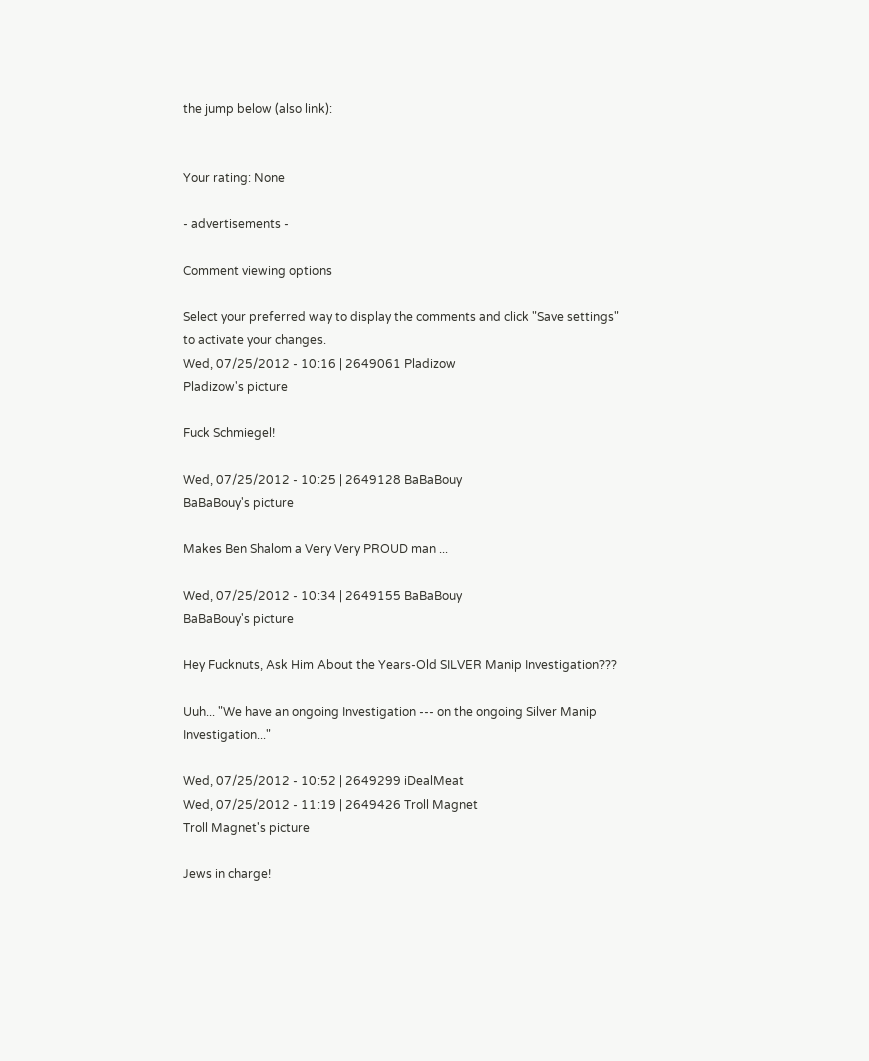the jump below (also link):


Your rating: None

- advertisements -

Comment viewing options

Select your preferred way to display the comments and click "Save settings" to activate your changes.
Wed, 07/25/2012 - 10:16 | 2649061 Pladizow
Pladizow's picture

Fuck Schmiegel!

Wed, 07/25/2012 - 10:25 | 2649128 BaBaBouy
BaBaBouy's picture

Makes Ben Shalom a Very Very PROUD man ...

Wed, 07/25/2012 - 10:34 | 2649155 BaBaBouy
BaBaBouy's picture

Hey Fucknuts, Ask Him About the Years-Old SILVER Manip Investigation???

Uuh... "We have an ongoing Investigation --- on the ongoing Silver Manip Investigation..."

Wed, 07/25/2012 - 10:52 | 2649299 iDealMeat
Wed, 07/25/2012 - 11:19 | 2649426 Troll Magnet
Troll Magnet's picture

Jews in charge!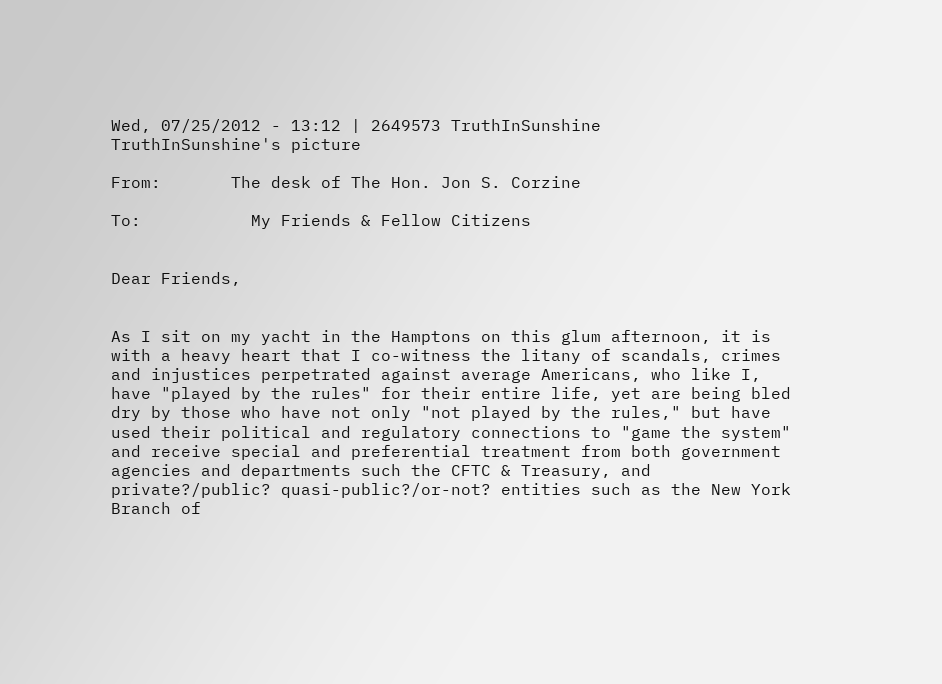Wed, 07/25/2012 - 13:12 | 2649573 TruthInSunshine
TruthInSunshine's picture

From:       The desk of The Hon. Jon S. Corzine

To:           My Friends & Fellow Citizens


Dear Friends,


As I sit on my yacht in the Hamptons on this glum afternoon, it is with a heavy heart that I co-witness the litany of scandals, crimes and injustices perpetrated against average Americans, who like I, have "played by the rules" for their entire life, yet are being bled dry by those who have not only "not played by the rules," but have used their political and regulatory connections to "game the system" and receive special and preferential treatment from both government agencies and departments such the CFTC & Treasury, and private?/public? quasi-public?/or-not? entities such as the New York Branch of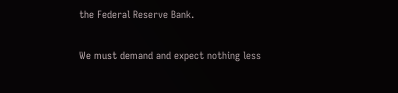the Federal Reserve Bank.

We must demand and expect nothing less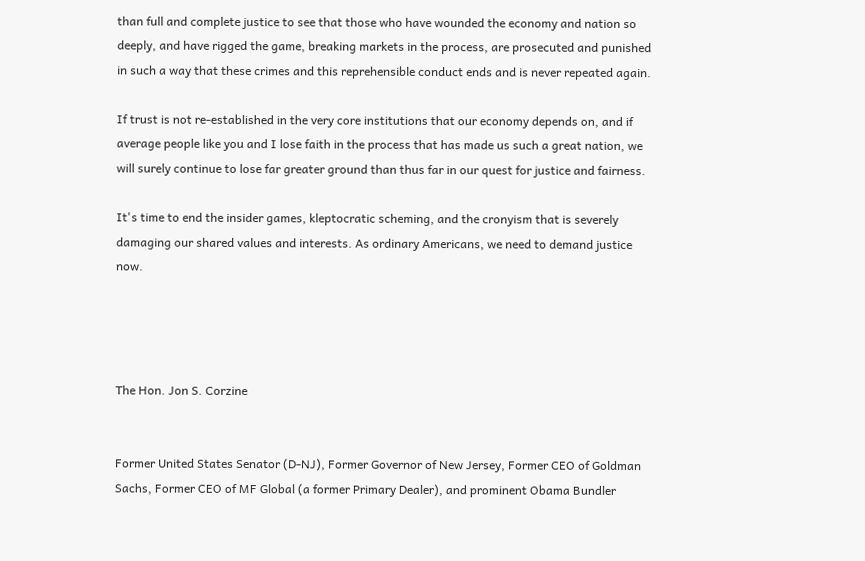than full and complete justice to see that those who have wounded the economy and nation so deeply, and have rigged the game, breaking markets in the process, are prosecuted and punished in such a way that these crimes and this reprehensible conduct ends and is never repeated again.

If trust is not re-established in the very core institutions that our economy depends on, and if average people like you and I lose faith in the process that has made us such a great nation, we will surely continue to lose far greater ground than thus far in our quest for justice and fairness.

It's time to end the insider games, kleptocratic scheming, and the cronyism that is severely damaging our shared values and interests. As ordinary Americans, we need to demand justice now.




The Hon. Jon S. Corzine


Former United States Senator (D-NJ), Former Governor of New Jersey, Former CEO of Goldman Sachs, Former CEO of MF Global (a former Primary Dealer), and prominent Obama Bundler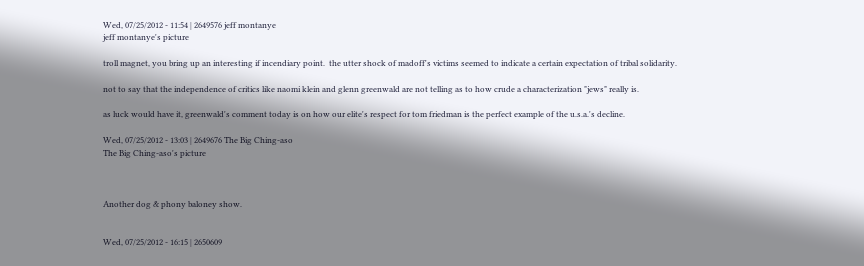Wed, 07/25/2012 - 11:54 | 2649576 jeff montanye
jeff montanye's picture

troll magnet, you bring up an interesting if incendiary point.  the utter shock of madoff's victims seemed to indicate a certain expectation of tribal solidarity.

not to say that the independence of critics like naomi klein and glenn greenwald are not telling as to how crude a characterization "jews" really is.

as luck would have it, greenwald's comment today is on how our elite's respect for tom friedman is the perfect example of the u.s.a.'s decline.

Wed, 07/25/2012 - 13:03 | 2649676 The Big Ching-aso
The Big Ching-aso's picture



Another dog & phony baloney show.


Wed, 07/25/2012 - 16:15 | 2650609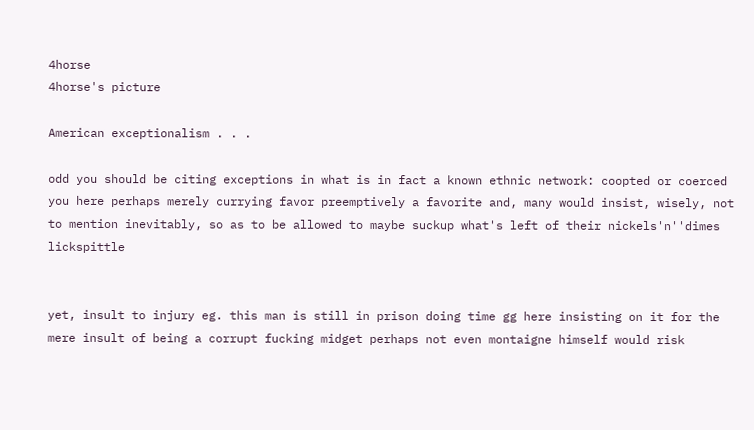4horse
4horse's picture

American exceptionalism . . .

odd you should be citing exceptions in what is in fact a known ethnic network: coopted or coerced you here perhaps merely currying favor preemptively a favorite and, many would insist, wisely, not to mention inevitably, so as to be allowed to maybe suckup what's left of their nickels'n''dimes lickspittle


yet, insult to injury eg. this man is still in prison doing time gg here insisting on it for the mere insult of being a corrupt fucking midget perhaps not even montaigne himself would risk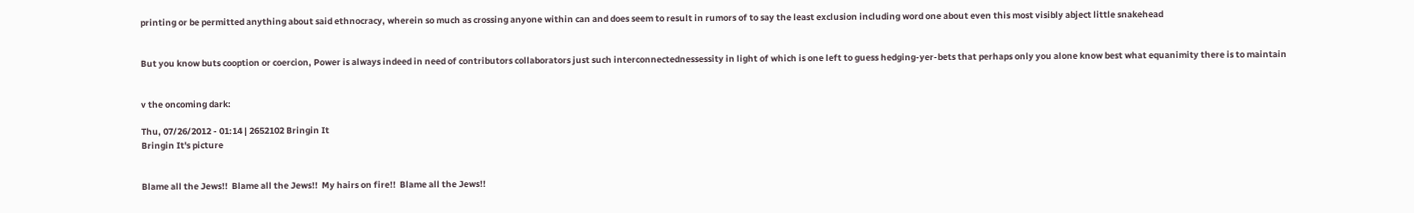printing or be permitted anything about said ethnocracy, wherein so much as crossing anyone within can and does seem to result in rumors of to say the least exclusion including word one about even this most visibly abject little snakehead


But you know buts cooption or coercion, Power is always indeed in need of contributors collaborators just such interconnectednessessity in light of which is one left to guess hedging-yer-bets that perhaps only you alone know best what equanimity there is to maintain


v the oncoming dark:

Thu, 07/26/2012 - 01:14 | 2652102 Bringin It
Bringin It's picture


Blame all the Jews!!  Blame all the Jews!!  My hairs on fire!!  Blame all the Jews!!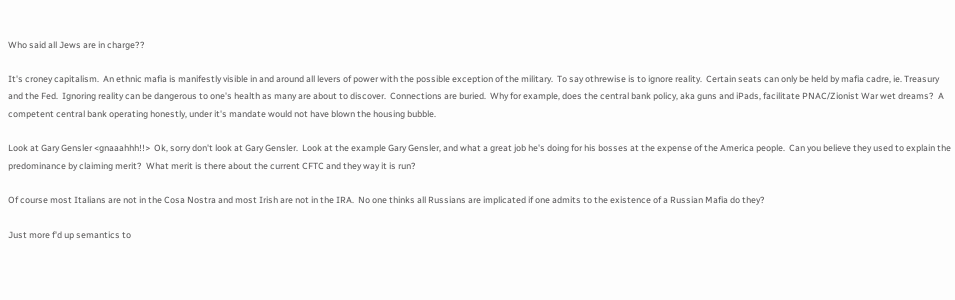Who said all Jews are in charge??

It's croney capitalism.  An ethnic mafia is manifestly visible in and around all levers of power with the possible exception of the military.  To say othrewise is to ignore reality.  Certain seats can only be held by mafia cadre, ie. Treasury and the Fed.  Ignoring reality can be dangerous to one's health as many are about to discover.  Connections are buried.  Why for example, does the central bank policy, aka guns and iPads, facilitate PNAC/Zionist War wet dreams?  A competent central bank operating honestly, under it's mandate would not have blown the housing bubble.

Look at Gary Gensler <gnaaahhh!!>  Ok, sorry don't look at Gary Gensler.  Look at the example Gary Gensler, and what a great job he's doing for his bosses at the expense of the America people.  Can you believe they used to explain the predominance by claiming merit?  What merit is there about the current CFTC and they way it is run?

Of course most Italians are not in the Cosa Nostra and most Irish are not in the IRA.  No one thinks all Russians are implicated if one admits to the existence of a Russian Mafia do they?

Just more f'd up semantics to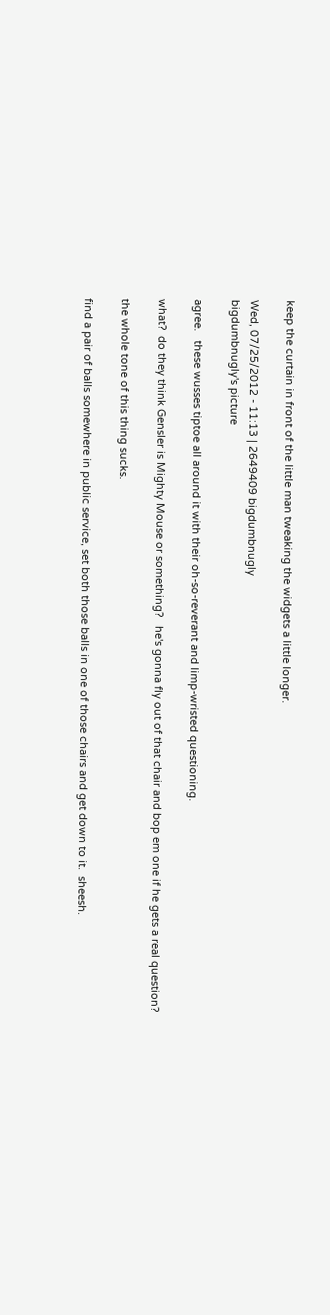keep the curtain in front of the little man tweaking the widgets a little longer.

Wed, 07/25/2012 - 11:13 | 2649409 bigdumbnugly
bigdumbnugly's picture

agree.   these wusses tiptoe all around it with their oh-so-reverant and limp-wristed questioning.

what?  do they think Gensler is Mighty Mouse or something?   he's gonna fly out of that chair and bop em one if he gets a real question?

the whole tone of this thing sucks.

find a pair of balls somewhere in public service, set both those balls in one of those chairs and get down to it.  sheesh.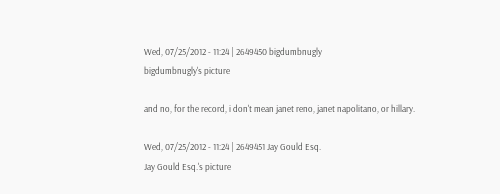Wed, 07/25/2012 - 11:24 | 2649450 bigdumbnugly
bigdumbnugly's picture

and no, for the record, i don't mean janet reno, janet napolitano, or hillary.

Wed, 07/25/2012 - 11:24 | 2649451 Jay Gould Esq.
Jay Gould Esq.'s picture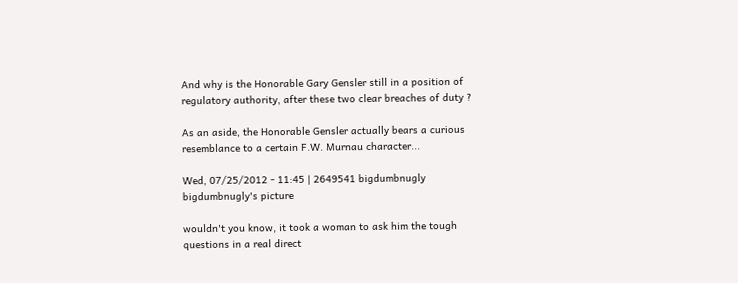And why is the Honorable Gary Gensler still in a position of regulatory authority, after these two clear breaches of duty ?

As an aside, the Honorable Gensler actually bears a curious resemblance to a certain F.W. Murnau character...

Wed, 07/25/2012 - 11:45 | 2649541 bigdumbnugly
bigdumbnugly's picture

wouldn't you know, it took a woman to ask him the tough questions in a real direct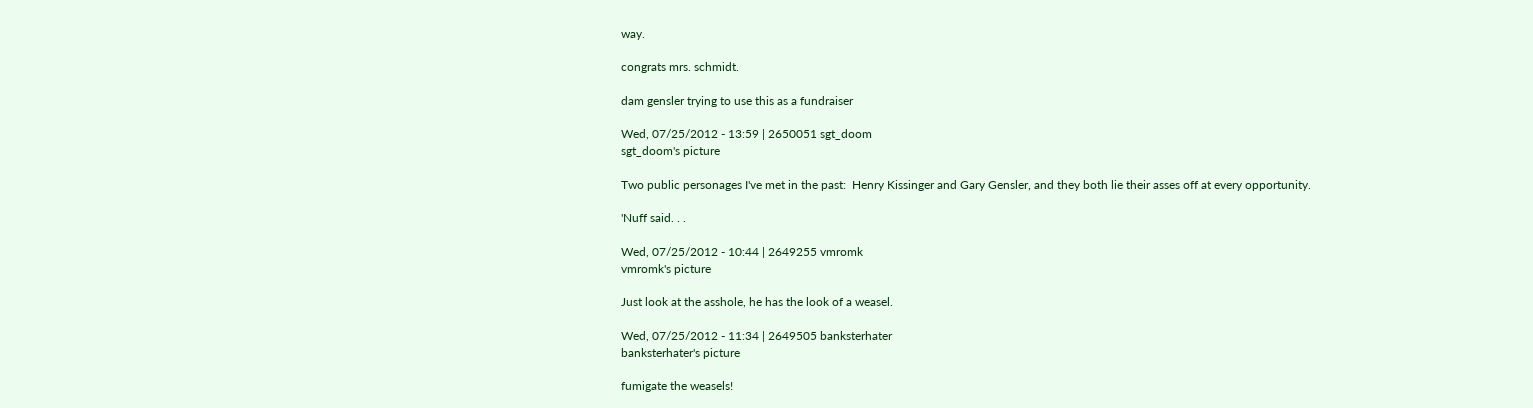way.

congrats mrs. schmidt.

dam gensler trying to use this as a fundraiser

Wed, 07/25/2012 - 13:59 | 2650051 sgt_doom
sgt_doom's picture

Two public personages I've met in the past:  Henry Kissinger and Gary Gensler, and they both lie their asses off at every opportunity.

'Nuff said. . .

Wed, 07/25/2012 - 10:44 | 2649255 vmromk
vmromk's picture

Just look at the asshole, he has the look of a weasel.

Wed, 07/25/2012 - 11:34 | 2649505 banksterhater
banksterhater's picture

fumigate the weasels!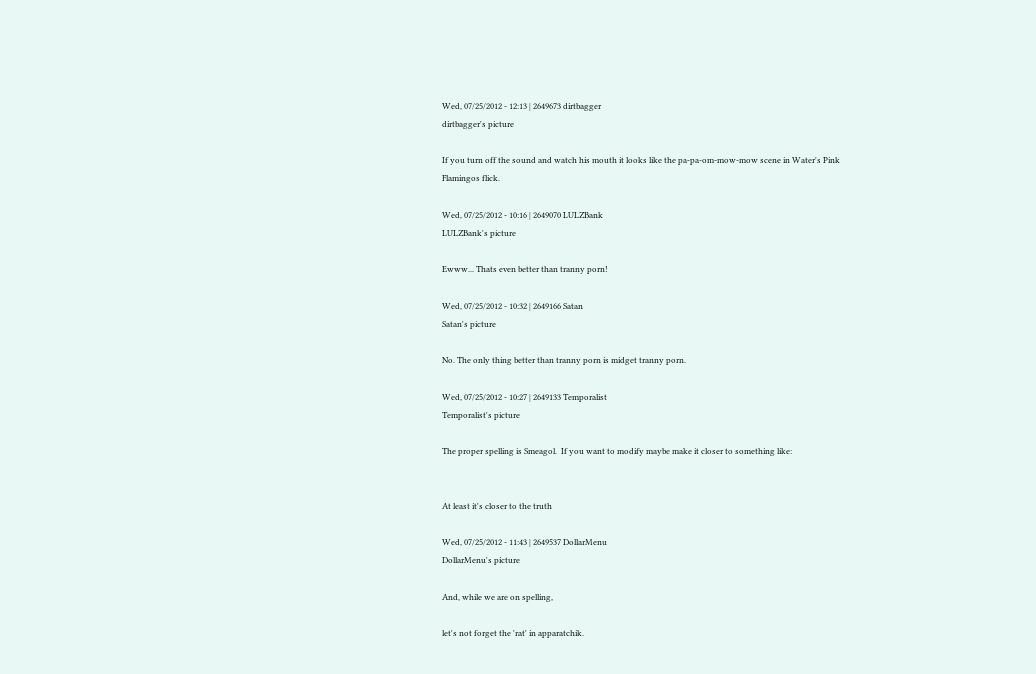Wed, 07/25/2012 - 12:13 | 2649673 dirtbagger
dirtbagger's picture

If you turn off the sound and watch his mouth it looks like the pa-pa-om-mow-mow scene in Water's Pink Flamingos flick.

Wed, 07/25/2012 - 10:16 | 2649070 LULZBank
LULZBank's picture

Ewww... Thats even better than tranny porn!

Wed, 07/25/2012 - 10:32 | 2649166 Satan
Satan's picture

No. The only thing better than tranny porn is midget tranny porn.

Wed, 07/25/2012 - 10:27 | 2649133 Temporalist
Temporalist's picture

The proper spelling is Smeagol.  If you want to modify maybe make it closer to something like:


At least it's closer to the truth

Wed, 07/25/2012 - 11:43 | 2649537 DollarMenu
DollarMenu's picture

And, while we are on spelling,

let's not forget the 'rat' in apparatchik.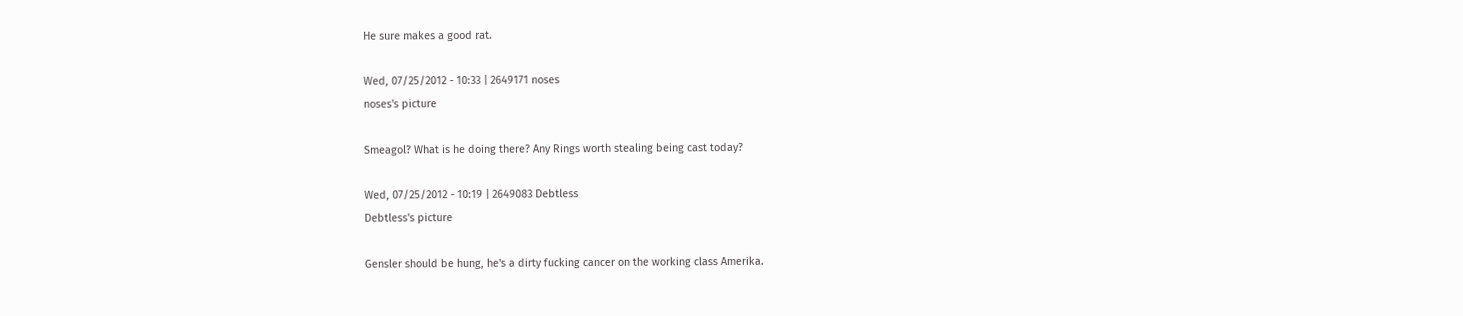He sure makes a good rat.

Wed, 07/25/2012 - 10:33 | 2649171 noses
noses's picture

Smeagol? What is he doing there? Any Rings worth stealing being cast today?

Wed, 07/25/2012 - 10:19 | 2649083 Debtless
Debtless's picture

Gensler should be hung, he's a dirty fucking cancer on the working class Amerika.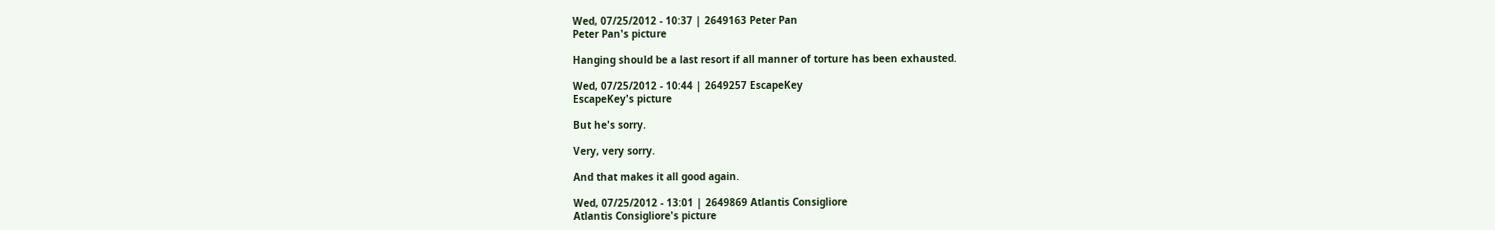Wed, 07/25/2012 - 10:37 | 2649163 Peter Pan
Peter Pan's picture

Hanging should be a last resort if all manner of torture has been exhausted.

Wed, 07/25/2012 - 10:44 | 2649257 EscapeKey
EscapeKey's picture

But he's sorry.

Very, very sorry.

And that makes it all good again.

Wed, 07/25/2012 - 13:01 | 2649869 Atlantis Consigliore
Atlantis Consigliore's picture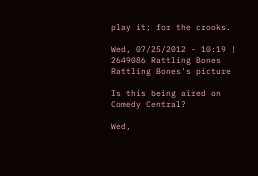play it; for the crooks.

Wed, 07/25/2012 - 10:19 | 2649086 Rattling Bones
Rattling Bones's picture

Is this being aired on Comedy Central?

Wed,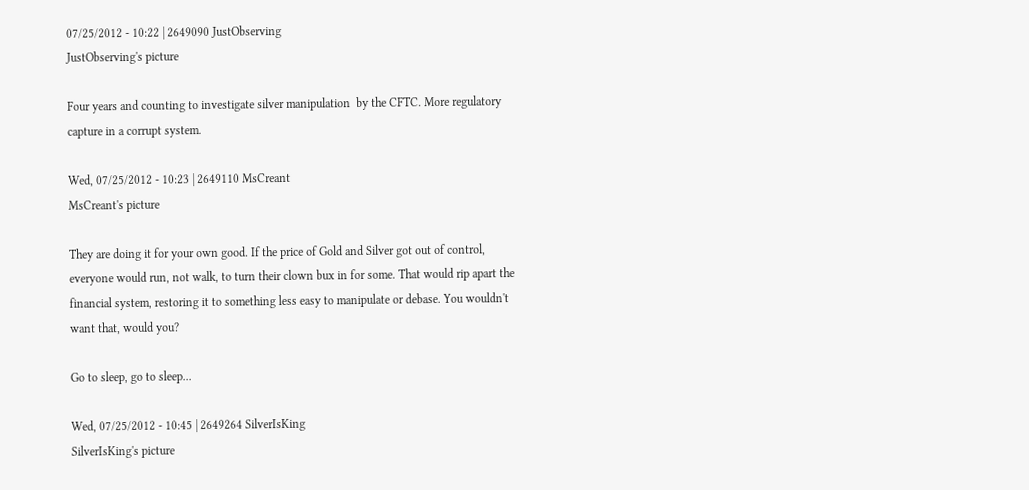07/25/2012 - 10:22 | 2649090 JustObserving
JustObserving's picture

Four years and counting to investigate silver manipulation  by the CFTC. More regulatory capture in a corrupt system.

Wed, 07/25/2012 - 10:23 | 2649110 MsCreant
MsCreant's picture

They are doing it for your own good. If the price of Gold and Silver got out of control, everyone would run, not walk, to turn their clown bux in for some. That would rip apart the financial system, restoring it to something less easy to manipulate or debase. You wouldn't want that, would you?

Go to sleep, go to sleep...

Wed, 07/25/2012 - 10:45 | 2649264 SilverIsKing
SilverIsKing's picture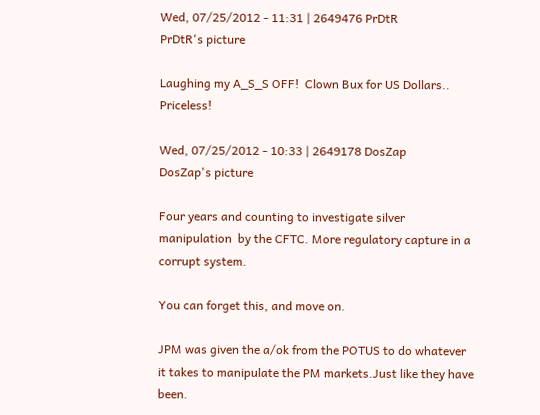Wed, 07/25/2012 - 11:31 | 2649476 PrDtR
PrDtR's picture

Laughing my A_S_S OFF!  Clown Bux for US Dollars.. Priceless!

Wed, 07/25/2012 - 10:33 | 2649178 DosZap
DosZap's picture

Four years and counting to investigate silver manipulation  by the CFTC. More regulatory capture in a corrupt system.

You can forget this, and move on.

JPM was given the a/ok from the POTUS to do whatever it takes to manipulate the PM markets.Just like they have been.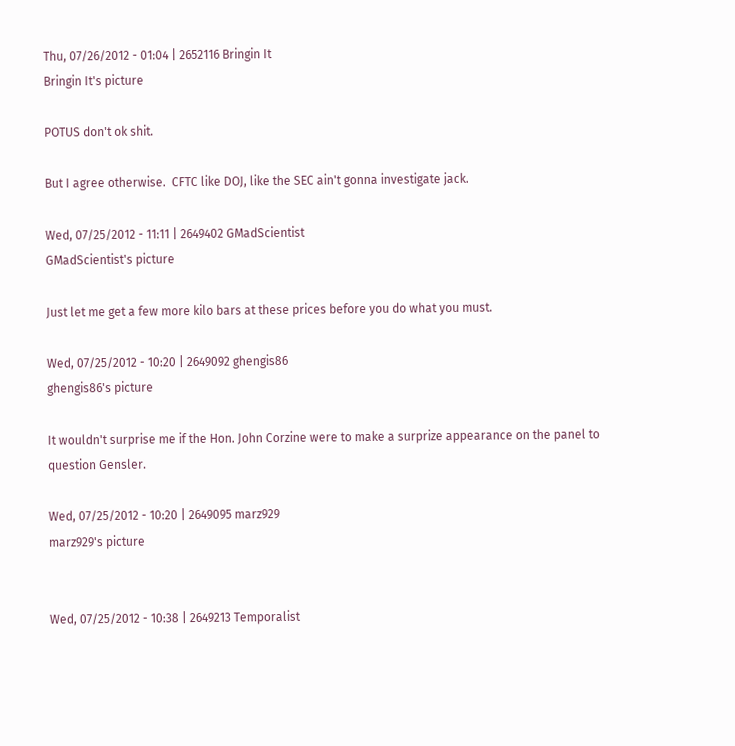Thu, 07/26/2012 - 01:04 | 2652116 Bringin It
Bringin It's picture

POTUS don't ok shit.

But I agree otherwise.  CFTC like DOJ, like the SEC ain't gonna investigate jack.

Wed, 07/25/2012 - 11:11 | 2649402 GMadScientist
GMadScientist's picture

Just let me get a few more kilo bars at these prices before you do what you must.

Wed, 07/25/2012 - 10:20 | 2649092 ghengis86
ghengis86's picture

It wouldn't surprise me if the Hon. John Corzine were to make a surprize appearance on the panel to question Gensler.

Wed, 07/25/2012 - 10:20 | 2649095 marz929
marz929's picture


Wed, 07/25/2012 - 10:38 | 2649213 Temporalist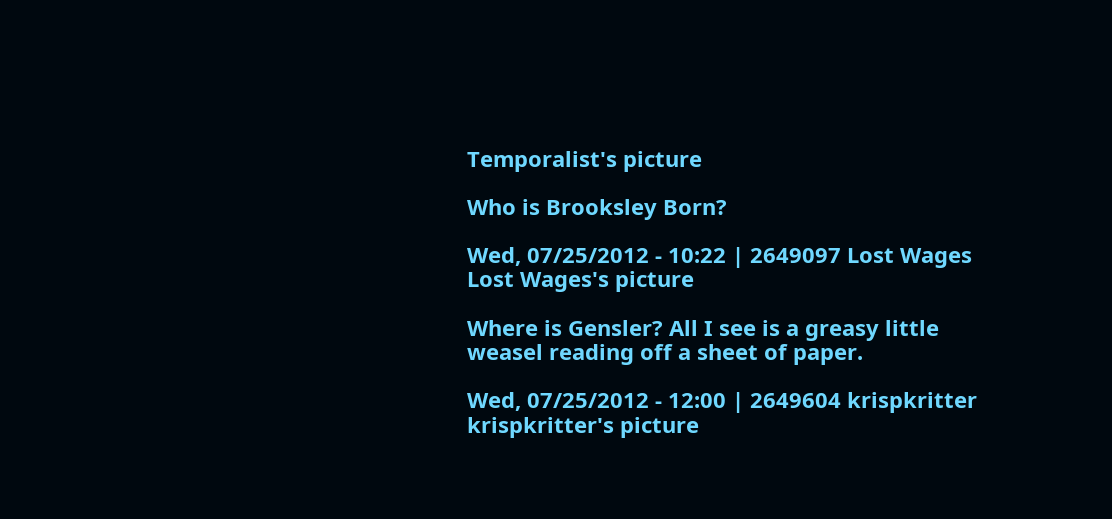Temporalist's picture

Who is Brooksley Born?

Wed, 07/25/2012 - 10:22 | 2649097 Lost Wages
Lost Wages's picture

Where is Gensler? All I see is a greasy little weasel reading off a sheet of paper.

Wed, 07/25/2012 - 12:00 | 2649604 krispkritter
krispkritter's picture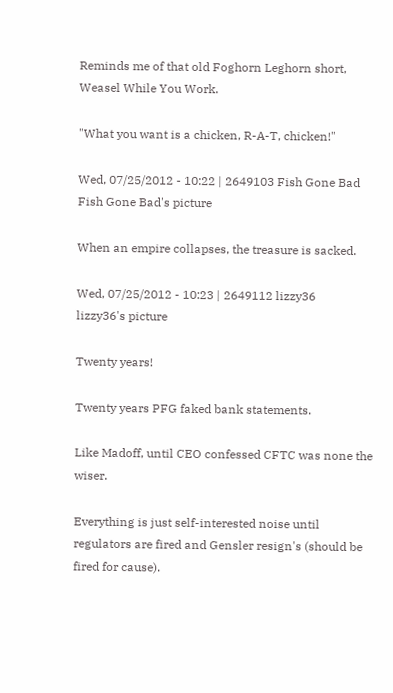Reminds me of that old Foghorn Leghorn short, Weasel While You Work.

"What you want is a chicken, R-A-T, chicken!"

Wed, 07/25/2012 - 10:22 | 2649103 Fish Gone Bad
Fish Gone Bad's picture

When an empire collapses, the treasure is sacked.

Wed, 07/25/2012 - 10:23 | 2649112 lizzy36
lizzy36's picture

Twenty years!

Twenty years PFG faked bank statements.

Like Madoff, until CEO confessed CFTC was none the wiser.

Everything is just self-interested noise until regulators are fired and Gensler resign's (should be fired for cause).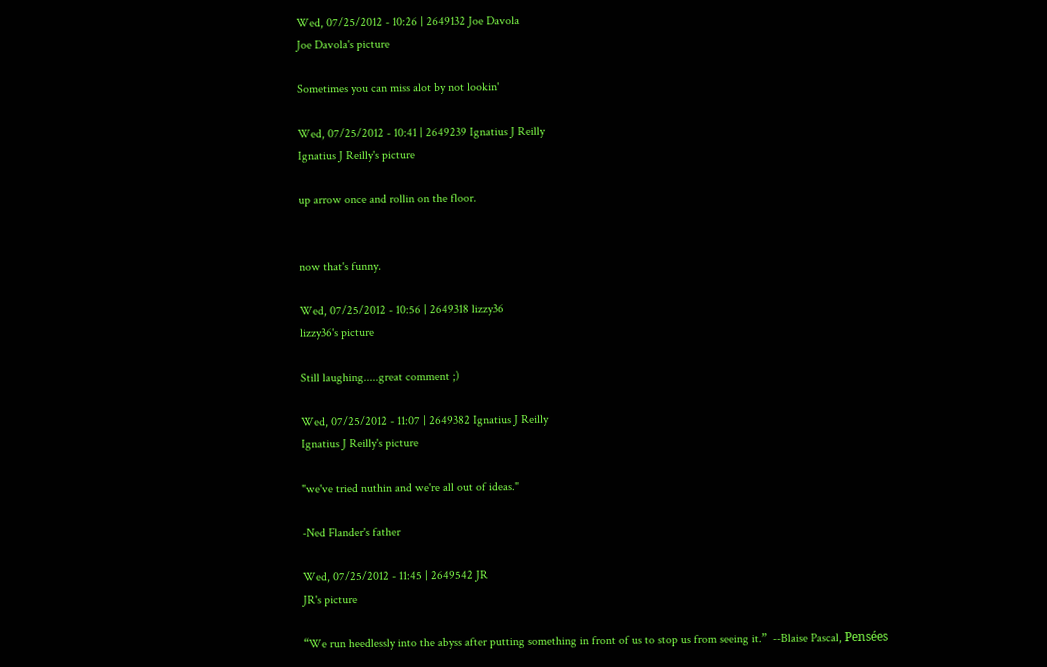Wed, 07/25/2012 - 10:26 | 2649132 Joe Davola
Joe Davola's picture

Sometimes you can miss alot by not lookin'

Wed, 07/25/2012 - 10:41 | 2649239 Ignatius J Reilly
Ignatius J Reilly's picture

up arrow once and rollin on the floor.


now that's funny.

Wed, 07/25/2012 - 10:56 | 2649318 lizzy36
lizzy36's picture

Still laughing.....great comment ;)

Wed, 07/25/2012 - 11:07 | 2649382 Ignatius J Reilly
Ignatius J Reilly's picture

"we've tried nuthin and we're all out of ideas."

-Ned Flander's father

Wed, 07/25/2012 - 11:45 | 2649542 JR
JR's picture

“We run heedlessly into the abyss after putting something in front of us to stop us from seeing it.”  --Blaise Pascal, Pensées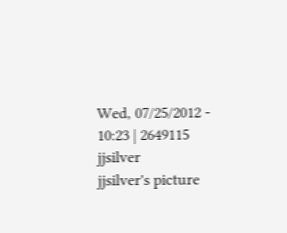Wed, 07/25/2012 - 10:23 | 2649115 jjsilver
jjsilver's picture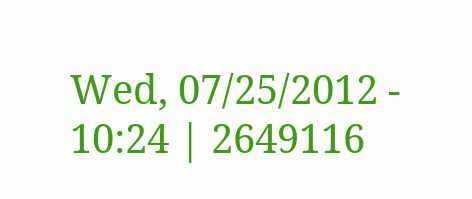Wed, 07/25/2012 - 10:24 | 2649116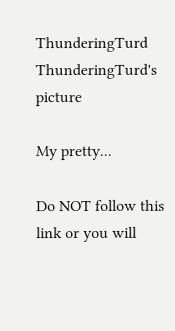ThunderingTurd
ThunderingTurd's picture

My pretty...

Do NOT follow this link or you will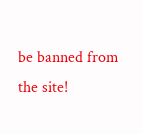be banned from the site!